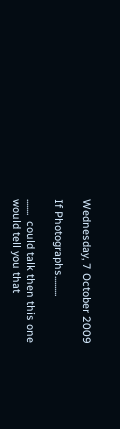Wednesday, 7 October 2009

If Photographs..........

........  could talk then this one would tell you that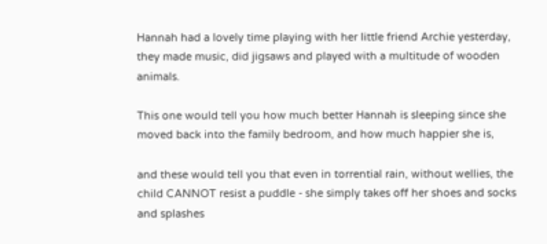Hannah had a lovely time playing with her little friend Archie yesterday, they made music, did jigsaws and played with a multitude of wooden animals.

This one would tell you how much better Hannah is sleeping since she moved back into the family bedroom, and how much happier she is,

and these would tell you that even in torrential rain, without wellies, the child CANNOT resist a puddle - she simply takes off her shoes and socks and splashes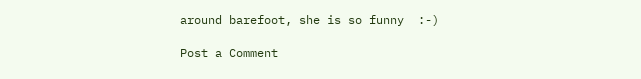around barefoot, she is so funny  :-)

Post a Comment